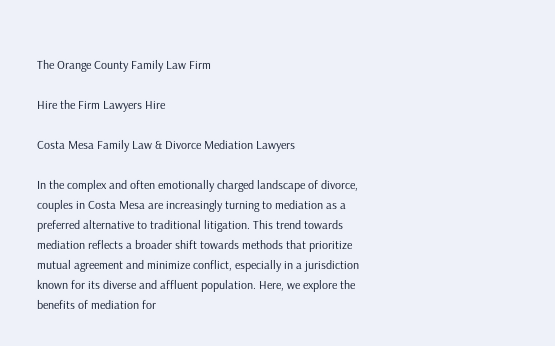The Orange County Family Law Firm

Hire the Firm Lawyers Hire

Costa Mesa Family Law & Divorce Mediation Lawyers

In the complex and often emotionally charged landscape of divorce, couples in Costa Mesa are increasingly turning to mediation as a preferred alternative to traditional litigation. This trend towards mediation reflects a broader shift towards methods that prioritize mutual agreement and minimize conflict, especially in a jurisdiction known for its diverse and affluent population. Here, we explore the benefits of mediation for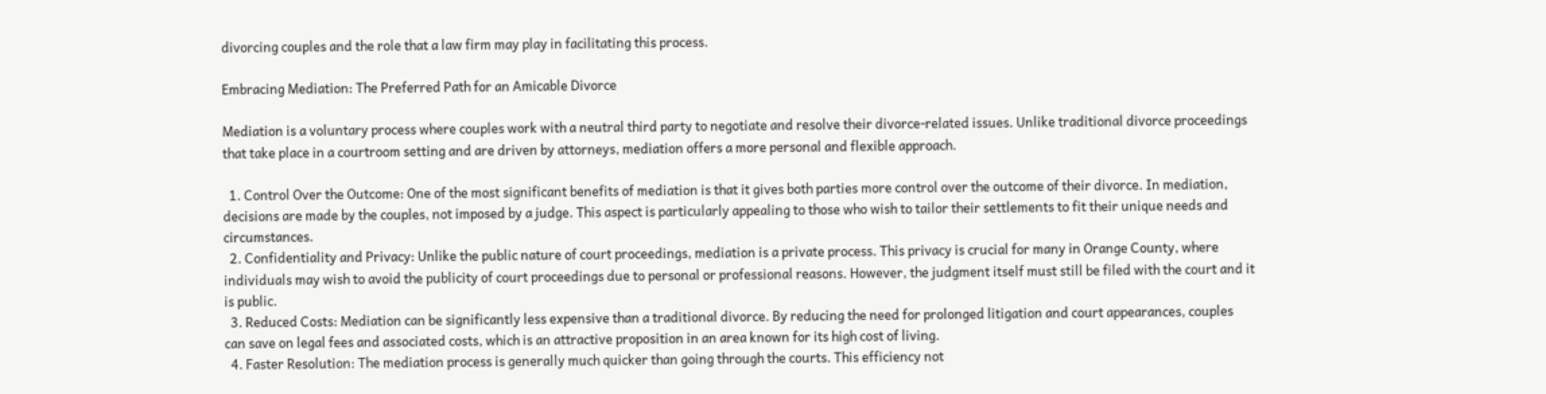divorcing couples and the role that a law firm may play in facilitating this process.

Embracing Mediation: The Preferred Path for an Amicable Divorce

Mediation is a voluntary process where couples work with a neutral third party to negotiate and resolve their divorce-related issues. Unlike traditional divorce proceedings that take place in a courtroom setting and are driven by attorneys, mediation offers a more personal and flexible approach.

  1. Control Over the Outcome: One of the most significant benefits of mediation is that it gives both parties more control over the outcome of their divorce. In mediation, decisions are made by the couples, not imposed by a judge. This aspect is particularly appealing to those who wish to tailor their settlements to fit their unique needs and circumstances.
  2. Confidentiality and Privacy: Unlike the public nature of court proceedings, mediation is a private process. This privacy is crucial for many in Orange County, where individuals may wish to avoid the publicity of court proceedings due to personal or professional reasons. However, the judgment itself must still be filed with the court and it is public.
  3. Reduced Costs: Mediation can be significantly less expensive than a traditional divorce. By reducing the need for prolonged litigation and court appearances, couples can save on legal fees and associated costs, which is an attractive proposition in an area known for its high cost of living.
  4. Faster Resolution: The mediation process is generally much quicker than going through the courts. This efficiency not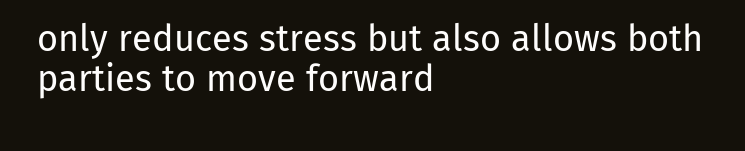only reduces stress but also allows both parties to move forward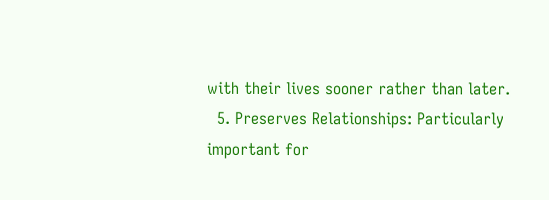with their lives sooner rather than later.
  5. Preserves Relationships: Particularly important for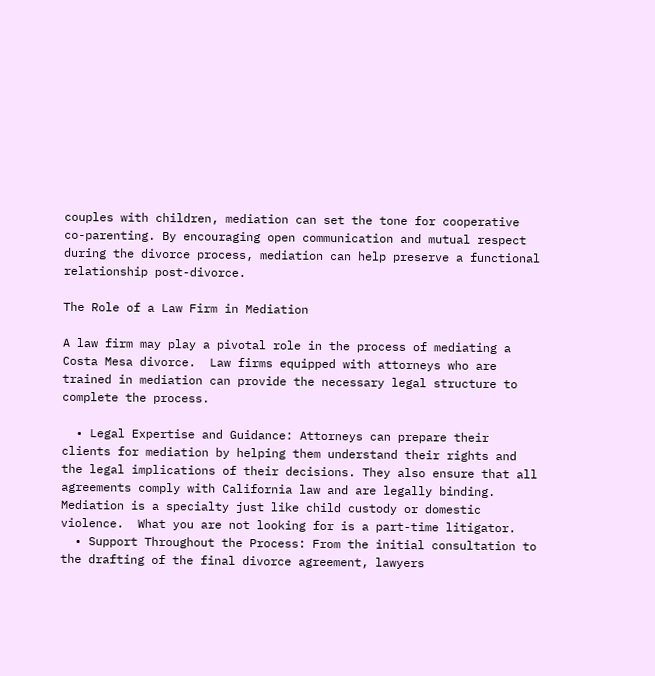couples with children, mediation can set the tone for cooperative co-parenting. By encouraging open communication and mutual respect during the divorce process, mediation can help preserve a functional relationship post-divorce.

The Role of a Law Firm in Mediation

A law firm may play a pivotal role in the process of mediating a Costa Mesa divorce.  Law firms equipped with attorneys who are trained in mediation can provide the necessary legal structure to complete the process.

  • Legal Expertise and Guidance: Attorneys can prepare their clients for mediation by helping them understand their rights and the legal implications of their decisions. They also ensure that all agreements comply with California law and are legally binding.  Mediation is a specialty just like child custody or domestic violence.  What you are not looking for is a part-time litigator.
  • Support Throughout the Process: From the initial consultation to the drafting of the final divorce agreement, lawyers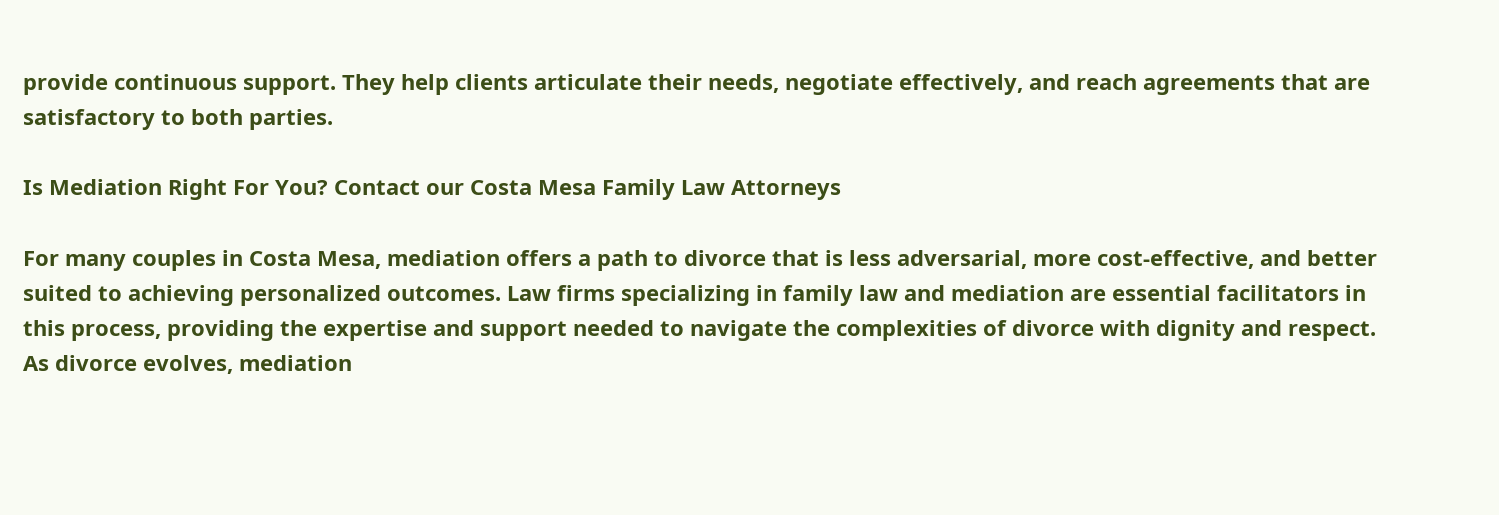provide continuous support. They help clients articulate their needs, negotiate effectively, and reach agreements that are satisfactory to both parties.

Is Mediation Right For You? Contact our Costa Mesa Family Law Attorneys

For many couples in Costa Mesa, mediation offers a path to divorce that is less adversarial, more cost-effective, and better suited to achieving personalized outcomes. Law firms specializing in family law and mediation are essential facilitators in this process, providing the expertise and support needed to navigate the complexities of divorce with dignity and respect. As divorce evolves, mediation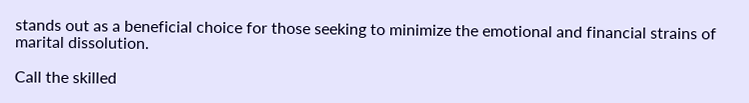stands out as a beneficial choice for those seeking to minimize the emotional and financial strains of marital dissolution.

Call the skilled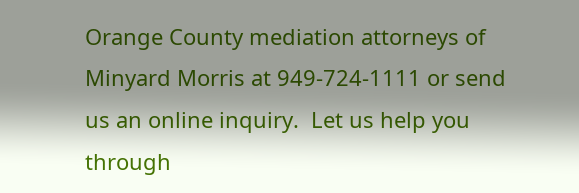Orange County mediation attorneys of Minyard Morris at 949-724-1111 or send us an online inquiry.  Let us help you through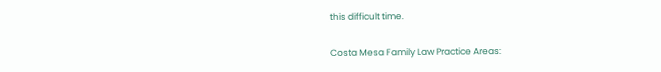this difficult time.


Costa Mesa Family Law Practice Areas: